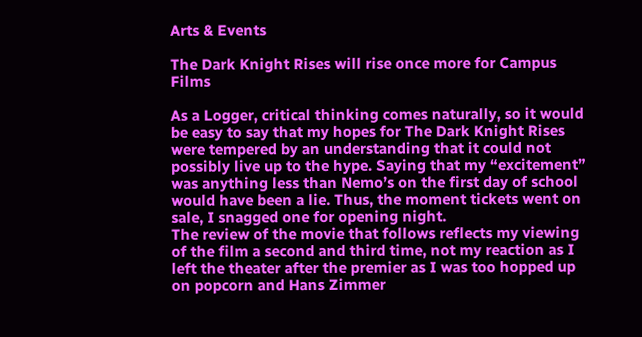Arts & Events

The Dark Knight Rises will rise once more for Campus Films

As a Logger, critical thinking comes naturally, so it would be easy to say that my hopes for The Dark Knight Rises were tempered by an understanding that it could not possibly live up to the hype. Saying that my “excitement” was anything less than Nemo’s on the first day of school would have been a lie. Thus, the moment tickets went on sale, I snagged one for opening night.
The review of the movie that follows reflects my viewing of the film a second and third time, not my reaction as I left the theater after the premier as I was too hopped up on popcorn and Hans Zimmer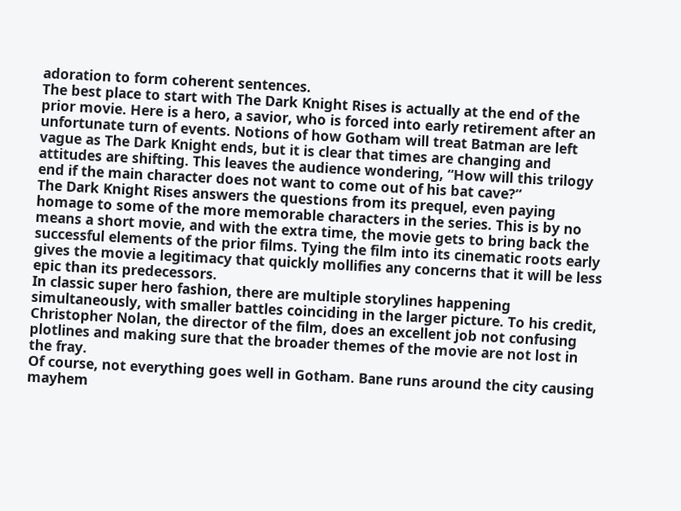adoration to form coherent sentences.
The best place to start with The Dark Knight Rises is actually at the end of the prior movie. Here is a hero, a savior, who is forced into early retirement after an unfortunate turn of events. Notions of how Gotham will treat Batman are left vague as The Dark Knight ends, but it is clear that times are changing and attitudes are shifting. This leaves the audience wondering, “How will this trilogy end if the main character does not want to come out of his bat cave?”
The Dark Knight Rises answers the questions from its prequel, even paying homage to some of the more memorable characters in the series. This is by no means a short movie, and with the extra time, the movie gets to bring back the successful elements of the prior films. Tying the film into its cinematic roots early gives the movie a legitimacy that quickly mollifies any concerns that it will be less epic than its predecessors.
In classic super hero fashion, there are multiple storylines happening simultaneously, with smaller battles coinciding in the larger picture. To his credit, Christopher Nolan, the director of the film, does an excellent job not confusing plotlines and making sure that the broader themes of the movie are not lost in the fray.
Of course, not everything goes well in Gotham. Bane runs around the city causing mayhem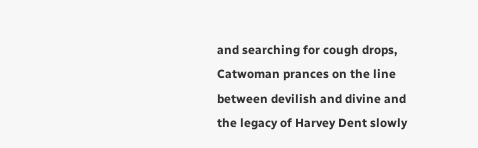and searching for cough drops, Catwoman prances on the line between devilish and divine and the legacy of Harvey Dent slowly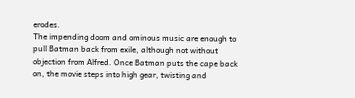erodes.
The impending doom and ominous music are enough to pull Batman back from exile, although not without objection from Alfred. Once Batman puts the cape back on, the movie steps into high gear, twisting and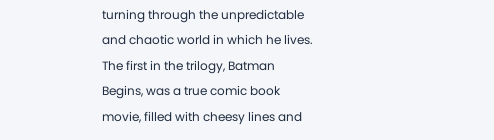turning through the unpredictable and chaotic world in which he lives.
The first in the trilogy, Batman Begins, was a true comic book movie, filled with cheesy lines and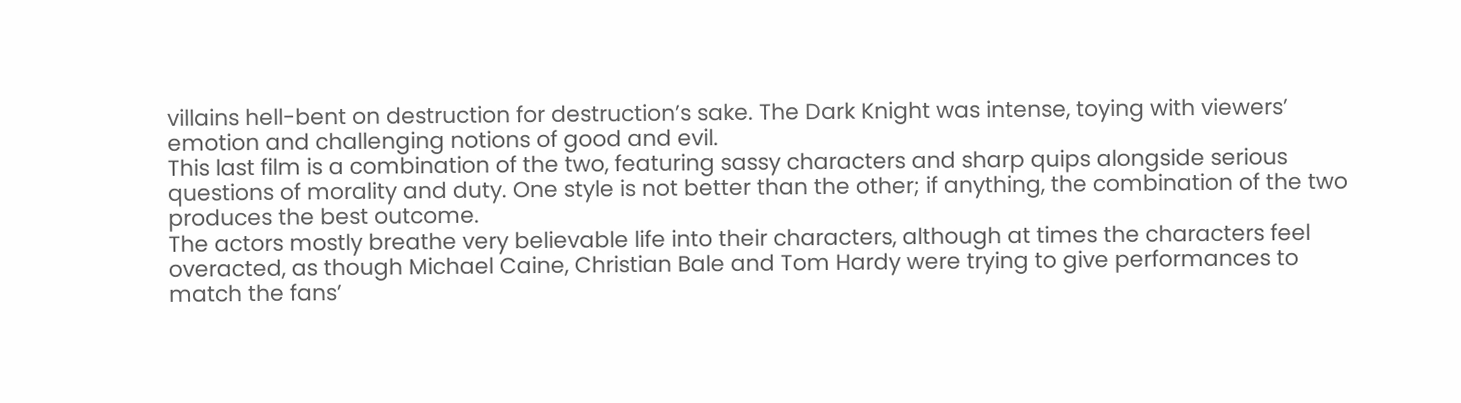villains hell-bent on destruction for destruction’s sake. The Dark Knight was intense, toying with viewers’ emotion and challenging notions of good and evil.
This last film is a combination of the two, featuring sassy characters and sharp quips alongside serious questions of morality and duty. One style is not better than the other; if anything, the combination of the two produces the best outcome.
The actors mostly breathe very believable life into their characters, although at times the characters feel overacted, as though Michael Caine, Christian Bale and Tom Hardy were trying to give performances to match the fans’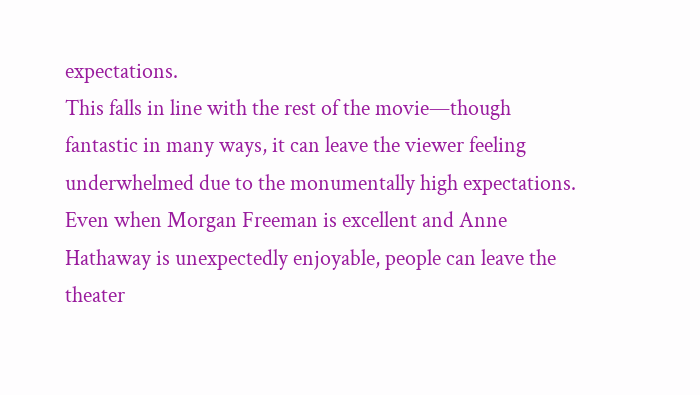expectations.
This falls in line with the rest of the movie—though fantastic in many ways, it can leave the viewer feeling underwhelmed due to the monumentally high expectations. Even when Morgan Freeman is excellent and Anne Hathaway is unexpectedly enjoyable, people can leave the theater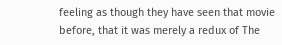feeling as though they have seen that movie before, that it was merely a redux of The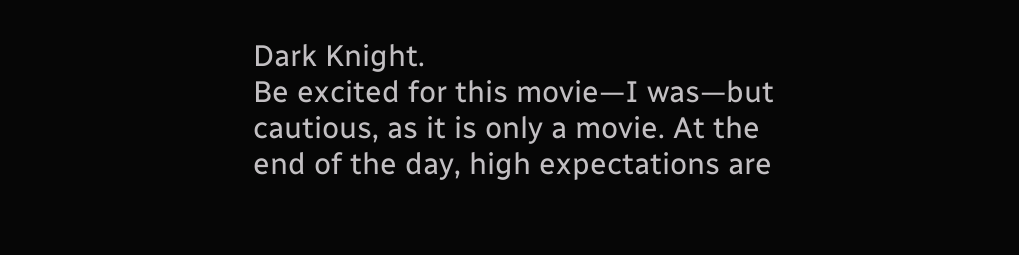Dark Knight.
Be excited for this movie—I was—but cautious, as it is only a movie. At the end of the day, high expectations are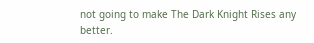not going to make The Dark Knight Rises any better.